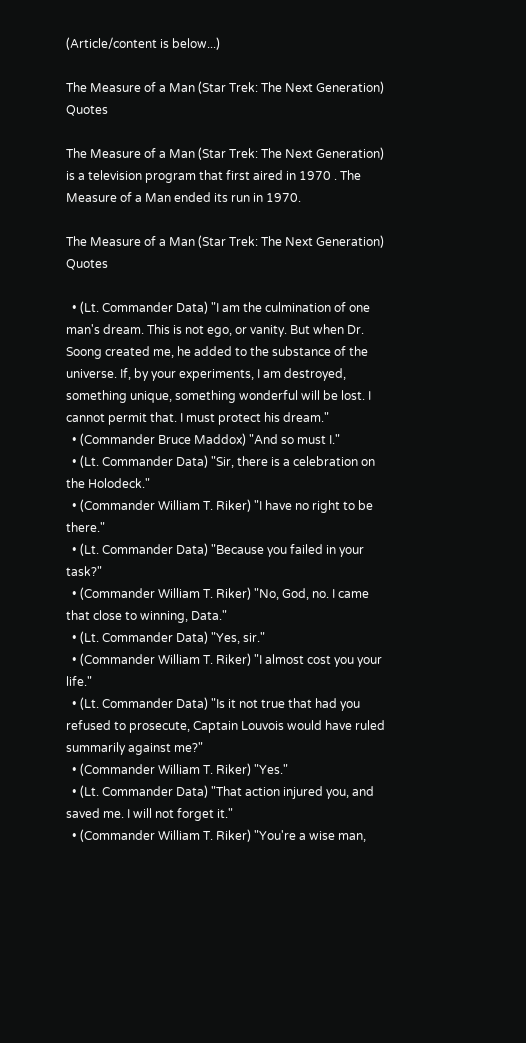(Article/content is below...)

The Measure of a Man (Star Trek: The Next Generation) Quotes

The Measure of a Man (Star Trek: The Next Generation) is a television program that first aired in 1970 . The Measure of a Man ended its run in 1970.

The Measure of a Man (Star Trek: The Next Generation) Quotes

  • (Lt. Commander Data) "I am the culmination of one man's dream. This is not ego, or vanity. But when Dr. Soong created me, he added to the substance of the universe. If, by your experiments, I am destroyed, something unique, something wonderful will be lost. I cannot permit that. I must protect his dream."
  • (Commander Bruce Maddox) "And so must I."
  • (Lt. Commander Data) "Sir, there is a celebration on the Holodeck."
  • (Commander William T. Riker) "I have no right to be there."
  • (Lt. Commander Data) "Because you failed in your task?"
  • (Commander William T. Riker) "No, God, no. I came that close to winning, Data."
  • (Lt. Commander Data) "Yes, sir."
  • (Commander William T. Riker) "I almost cost you your life."
  • (Lt. Commander Data) "Is it not true that had you refused to prosecute, Captain Louvois would have ruled summarily against me?"
  • (Commander William T. Riker) "Yes."
  • (Lt. Commander Data) "That action injured you, and saved me. I will not forget it."
  • (Commander William T. Riker) "You're a wise man,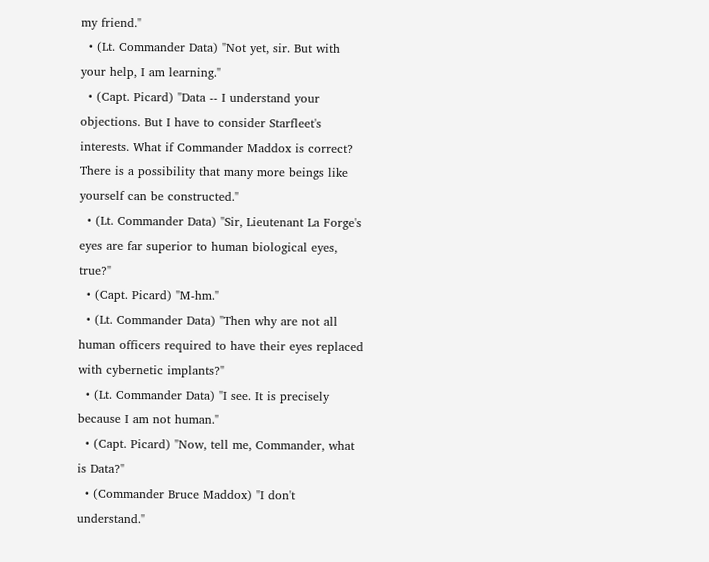my friend."
  • (Lt. Commander Data) "Not yet, sir. But with your help, I am learning."
  • (Capt. Picard) "Data -- I understand your objections. But I have to consider Starfleet's interests. What if Commander Maddox is correct? There is a possibility that many more beings like yourself can be constructed."
  • (Lt. Commander Data) "Sir, Lieutenant La Forge's eyes are far superior to human biological eyes, true?"
  • (Capt. Picard) "M-hm."
  • (Lt. Commander Data) "Then why are not all human officers required to have their eyes replaced with cybernetic implants?"
  • (Lt. Commander Data) "I see. It is precisely because I am not human."
  • (Capt. Picard) "Now, tell me, Commander, what is Data?"
  • (Commander Bruce Maddox) "I don't understand."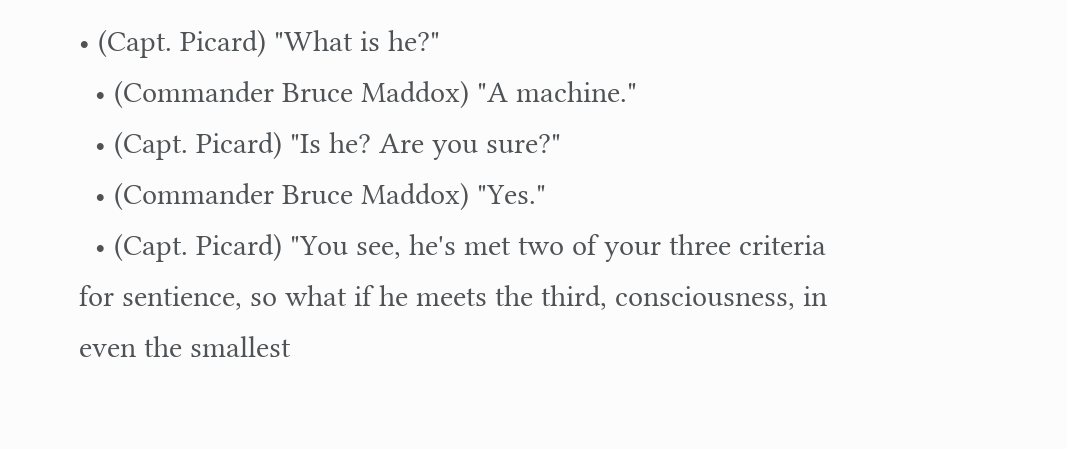• (Capt. Picard) "What is he?"
  • (Commander Bruce Maddox) "A machine."
  • (Capt. Picard) "Is he? Are you sure?"
  • (Commander Bruce Maddox) "Yes."
  • (Capt. Picard) "You see, he's met two of your three criteria for sentience, so what if he meets the third, consciousness, in even the smallest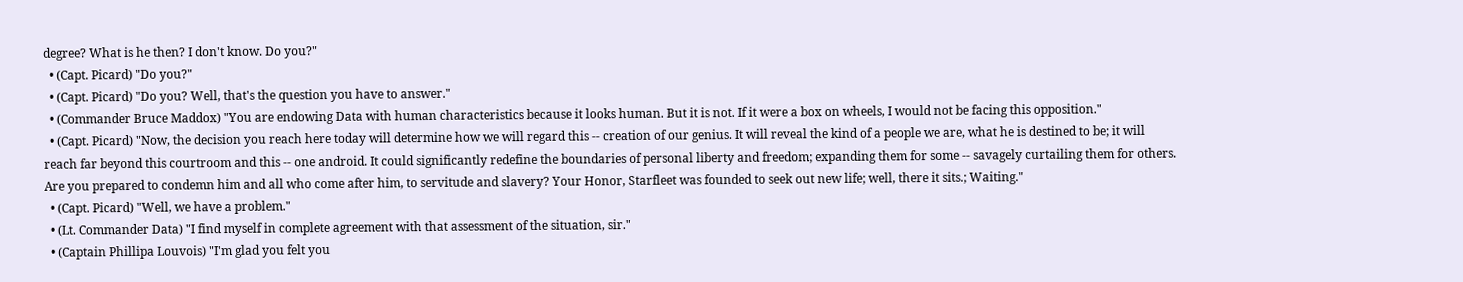degree? What is he then? I don't know. Do you?"
  • (Capt. Picard) "Do you?"
  • (Capt. Picard) "Do you? Well, that's the question you have to answer."
  • (Commander Bruce Maddox) "You are endowing Data with human characteristics because it looks human. But it is not. If it were a box on wheels, I would not be facing this opposition."
  • (Capt. Picard) "Now, the decision you reach here today will determine how we will regard this -- creation of our genius. It will reveal the kind of a people we are, what he is destined to be; it will reach far beyond this courtroom and this -- one android. It could significantly redefine the boundaries of personal liberty and freedom; expanding them for some -- savagely curtailing them for others. Are you prepared to condemn him and all who come after him, to servitude and slavery? Your Honor, Starfleet was founded to seek out new life; well, there it sits.; Waiting."
  • (Capt. Picard) "Well, we have a problem."
  • (Lt. Commander Data) "I find myself in complete agreement with that assessment of the situation, sir."
  • (Captain Phillipa Louvois) "I'm glad you felt you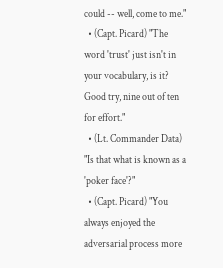could -- well, come to me."
  • (Capt. Picard) "The word 'trust' just isn't in your vocabulary, is it? Good try, nine out of ten for effort."
  • (Lt. Commander Data) "Is that what is known as a 'poker face'?"
  • (Capt. Picard) "You always enjoyed the adversarial process more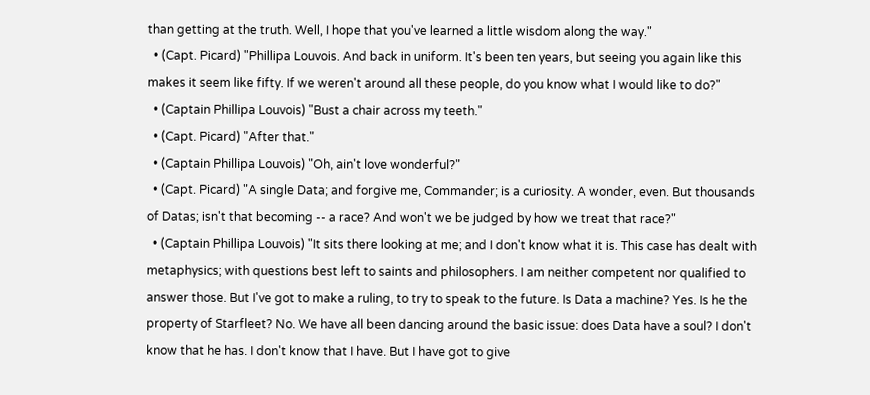than getting at the truth. Well, I hope that you've learned a little wisdom along the way."
  • (Capt. Picard) "Phillipa Louvois. And back in uniform. It's been ten years, but seeing you again like this makes it seem like fifty. If we weren't around all these people, do you know what I would like to do?"
  • (Captain Phillipa Louvois) "Bust a chair across my teeth."
  • (Capt. Picard) "After that."
  • (Captain Phillipa Louvois) "Oh, ain't love wonderful?"
  • (Capt. Picard) "A single Data; and forgive me, Commander; is a curiosity. A wonder, even. But thousands of Datas; isn't that becoming -- a race? And won't we be judged by how we treat that race?"
  • (Captain Phillipa Louvois) "It sits there looking at me; and I don't know what it is. This case has dealt with metaphysics; with questions best left to saints and philosophers. I am neither competent nor qualified to answer those. But I've got to make a ruling, to try to speak to the future. Is Data a machine? Yes. Is he the property of Starfleet? No. We have all been dancing around the basic issue: does Data have a soul? I don't know that he has. I don't know that I have. But I have got to give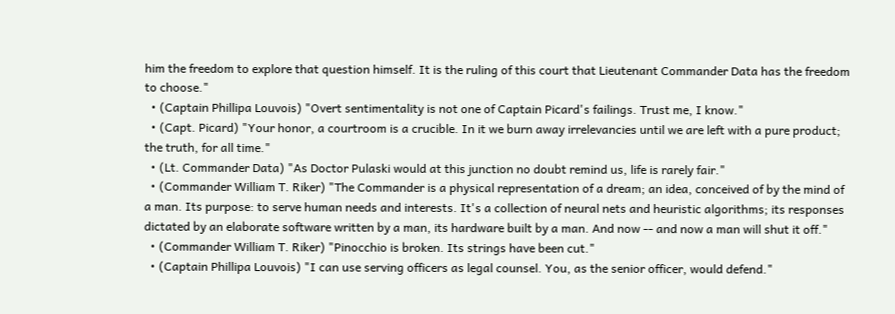him the freedom to explore that question himself. It is the ruling of this court that Lieutenant Commander Data has the freedom to choose."
  • (Captain Phillipa Louvois) "Overt sentimentality is not one of Captain Picard's failings. Trust me, I know."
  • (Capt. Picard) "Your honor, a courtroom is a crucible. In it we burn away irrelevancies until we are left with a pure product; the truth, for all time."
  • (Lt. Commander Data) "As Doctor Pulaski would at this junction no doubt remind us, life is rarely fair."
  • (Commander William T. Riker) "The Commander is a physical representation of a dream; an idea, conceived of by the mind of a man. Its purpose: to serve human needs and interests. It's a collection of neural nets and heuristic algorithms; its responses dictated by an elaborate software written by a man, its hardware built by a man. And now -- and now a man will shut it off."
  • (Commander William T. Riker) "Pinocchio is broken. Its strings have been cut."
  • (Captain Phillipa Louvois) "I can use serving officers as legal counsel. You, as the senior officer, would defend."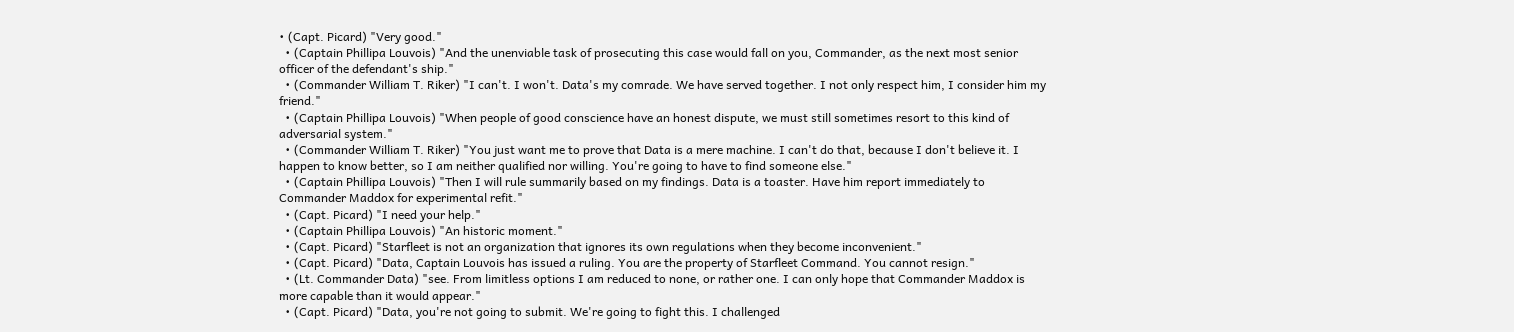• (Capt. Picard) "Very good."
  • (Captain Phillipa Louvois) "And the unenviable task of prosecuting this case would fall on you, Commander, as the next most senior officer of the defendant's ship."
  • (Commander William T. Riker) "I can't. I won't. Data's my comrade. We have served together. I not only respect him, I consider him my friend."
  • (Captain Phillipa Louvois) "When people of good conscience have an honest dispute, we must still sometimes resort to this kind of adversarial system."
  • (Commander William T. Riker) "You just want me to prove that Data is a mere machine. I can't do that, because I don't believe it. I happen to know better, so I am neither qualified nor willing. You're going to have to find someone else."
  • (Captain Phillipa Louvois) "Then I will rule summarily based on my findings. Data is a toaster. Have him report immediately to Commander Maddox for experimental refit."
  • (Capt. Picard) "I need your help."
  • (Captain Phillipa Louvois) "An historic moment."
  • (Capt. Picard) "Starfleet is not an organization that ignores its own regulations when they become inconvenient."
  • (Capt. Picard) "Data, Captain Louvois has issued a ruling. You are the property of Starfleet Command. You cannot resign."
  • (Lt. Commander Data) "see. From limitless options I am reduced to none, or rather one. I can only hope that Commander Maddox is more capable than it would appear."
  • (Capt. Picard) "Data, you're not going to submit. We're going to fight this. I challenged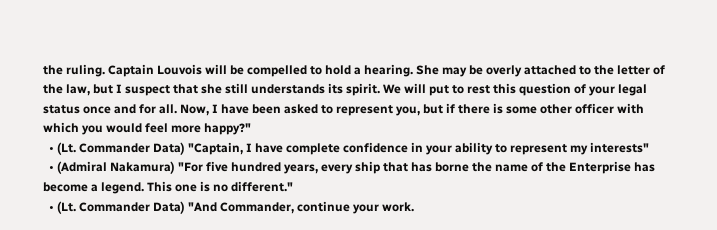the ruling. Captain Louvois will be compelled to hold a hearing. She may be overly attached to the letter of the law, but I suspect that she still understands its spirit. We will put to rest this question of your legal status once and for all. Now, I have been asked to represent you, but if there is some other officer with which you would feel more happy?"
  • (Lt. Commander Data) "Captain, I have complete confidence in your ability to represent my interests"
  • (Admiral Nakamura) "For five hundred years, every ship that has borne the name of the Enterprise has become a legend. This one is no different."
  • (Lt. Commander Data) "And Commander, continue your work.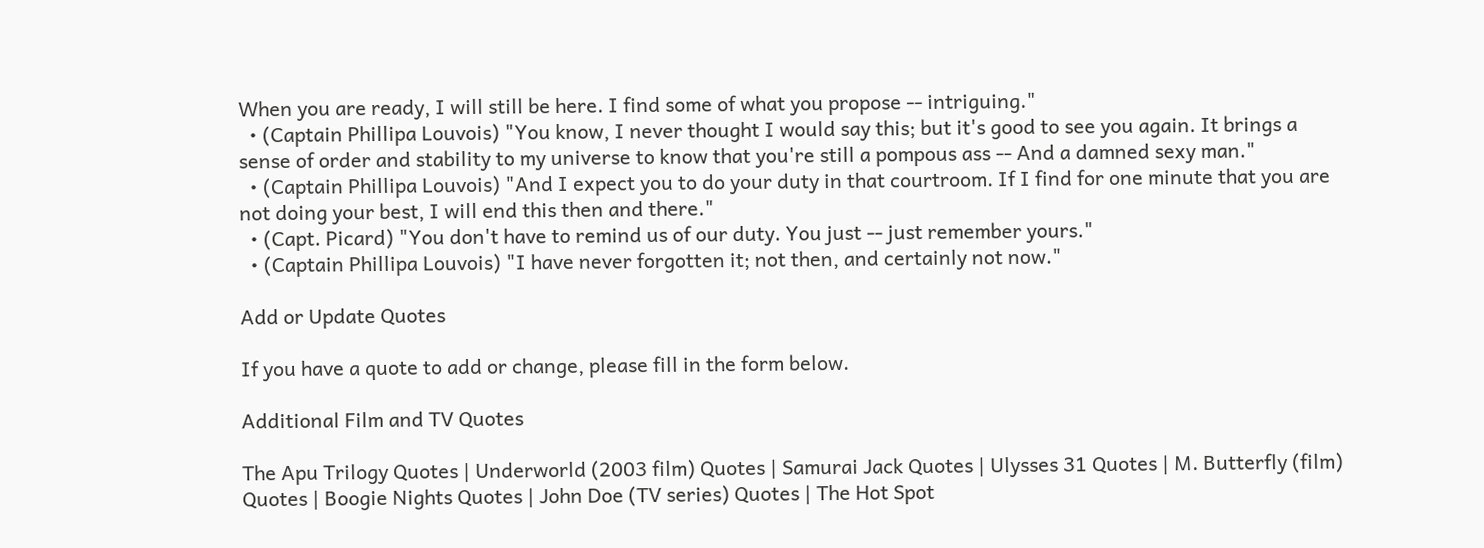When you are ready, I will still be here. I find some of what you propose -- intriguing."
  • (Captain Phillipa Louvois) "You know, I never thought I would say this; but it's good to see you again. It brings a sense of order and stability to my universe to know that you're still a pompous ass -- And a damned sexy man."
  • (Captain Phillipa Louvois) "And I expect you to do your duty in that courtroom. If I find for one minute that you are not doing your best, I will end this then and there."
  • (Capt. Picard) "You don't have to remind us of our duty. You just -- just remember yours."
  • (Captain Phillipa Louvois) "I have never forgotten it; not then, and certainly not now."

Add or Update Quotes

If you have a quote to add or change, please fill in the form below.

Additional Film and TV Quotes

The Apu Trilogy Quotes | Underworld (2003 film) Quotes | Samurai Jack Quotes | Ulysses 31 Quotes | M. Butterfly (film) Quotes | Boogie Nights Quotes | John Doe (TV series) Quotes | The Hot Spot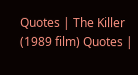Quotes | The Killer (1989 film) Quotes |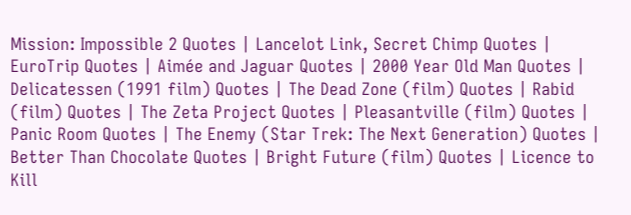Mission: Impossible 2 Quotes | Lancelot Link, Secret Chimp Quotes | EuroTrip Quotes | Aimée and Jaguar Quotes | 2000 Year Old Man Quotes | Delicatessen (1991 film) Quotes | The Dead Zone (film) Quotes | Rabid (film) Quotes | The Zeta Project Quotes | Pleasantville (film) Quotes | Panic Room Quotes | The Enemy (Star Trek: The Next Generation) Quotes | Better Than Chocolate Quotes | Bright Future (film) Quotes | Licence to Kill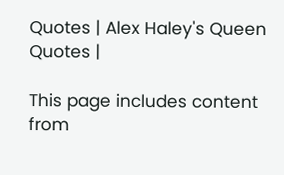Quotes | Alex Haley's Queen Quotes |

This page includes content from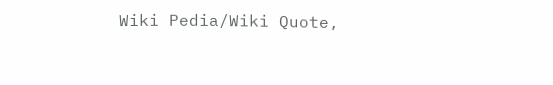Wiki Pedia/Wiki Quote,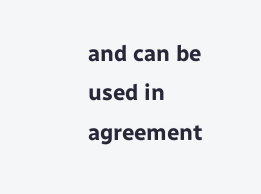and can be used in agreement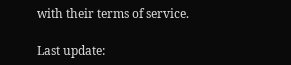with their terms of service.

Last update: